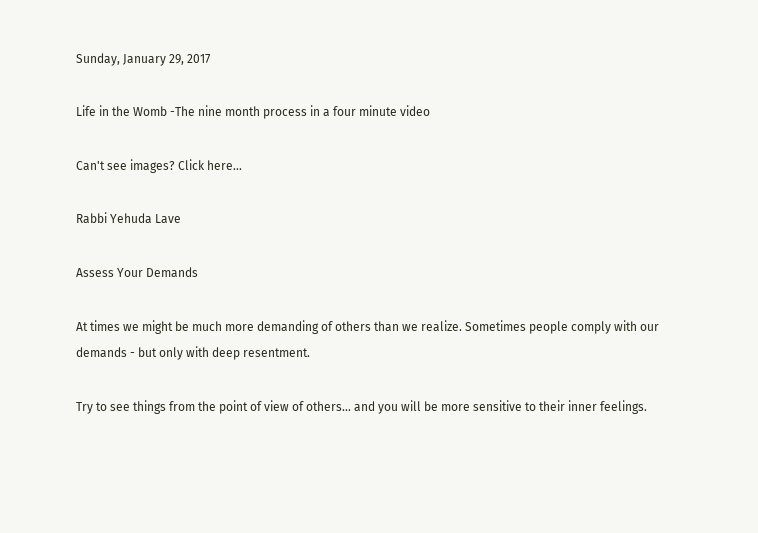Sunday, January 29, 2017

Life in the Womb -The nine month process in a four minute video

Can't see images? Click here...

Rabbi Yehuda Lave

Assess Your Demands

At times we might be much more demanding of others than we realize. Sometimes people comply with our demands - but only with deep resentment.

Try to see things from the point of view of others... and you will be more sensitive to their inner feelings.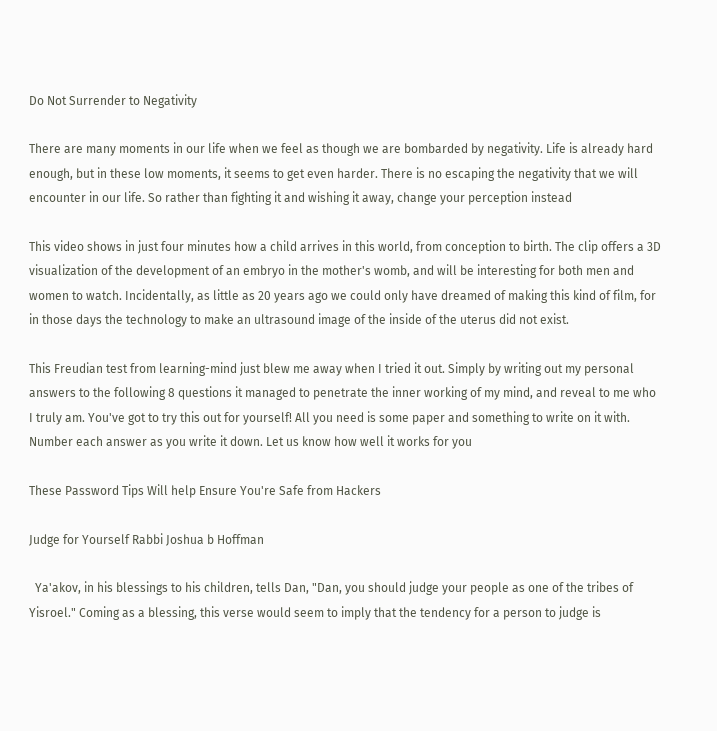Do Not Surrender to Negativity

There are many moments in our life when we feel as though we are bombarded by negativity. Life is already hard enough, but in these low moments, it seems to get even harder. There is no escaping the negativity that we will encounter in our life. So rather than fighting it and wishing it away, change your perception instead

This video shows in just four minutes how a child arrives in this world, from conception to birth. The clip offers a 3D visualization of the development of an embryo in the mother's womb, and will be interesting for both men and women to watch. Incidentally, as little as 20 years ago we could only have dreamed of making this kind of film, for in those days the technology to make an ultrasound image of the inside of the uterus did not exist.

This Freudian test from learning-mind just blew me away when I tried it out. Simply by writing out my personal answers to the following 8 questions it managed to penetrate the inner working of my mind, and reveal to me who I truly am. You've got to try this out for yourself! All you need is some paper and something to write on it with. Number each answer as you write it down. Let us know how well it works for you

These Password Tips Will help Ensure You're Safe from Hackers

Judge for Yourself Rabbi Joshua b Hoffman

  Ya'akov, in his blessings to his children, tells Dan, "Dan, you should judge your people as one of the tribes of Yisroel." Coming as a blessing, this verse would seem to imply that the tendency for a person to judge is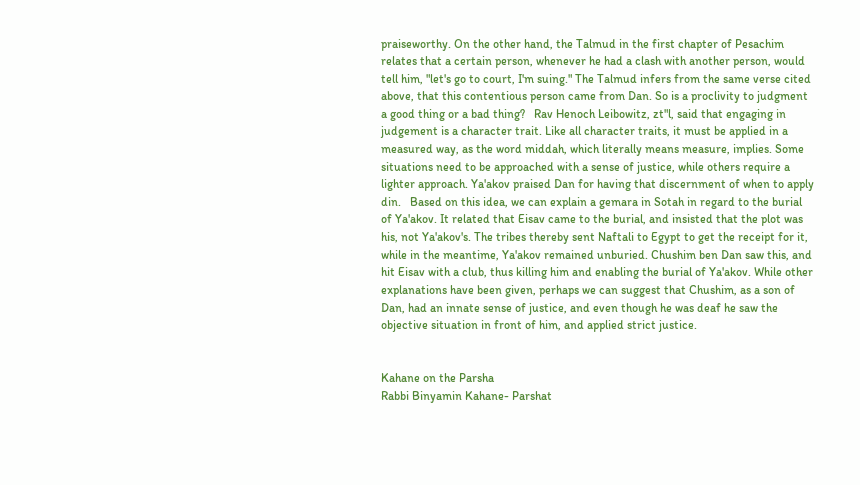praiseworthy. On the other hand, the Talmud in the first chapter of Pesachim relates that a certain person, whenever he had a clash with another person, would tell him, "let's go to court, I'm suing." The Talmud infers from the same verse cited above, that this contentious person came from Dan. So is a proclivity to judgment a good thing or a bad thing?   Rav Henoch Leibowitz, zt"l, said that engaging in judgement is a character trait. Like all character traits, it must be applied in a measured way, as the word middah, which literally means measure, implies. Some situations need to be approached with a sense of justice, while others require a lighter approach. Ya'akov praised Dan for having that discernment of when to apply din.   Based on this idea, we can explain a gemara in Sotah in regard to the burial of Ya'akov. It related that Eisav came to the burial, and insisted that the plot was his, not Ya'akov's. The tribes thereby sent Naftali to Egypt to get the receipt for it, while in the meantime, Ya'akov remained unburied. Chushim ben Dan saw this, and hit Eisav with a club, thus killing him and enabling the burial of Ya'akov. While other explanations have been given, perhaps we can suggest that Chushim, as a son of Dan, had an innate sense of justice, and even though he was deaf he saw the objective situation in front of him, and applied strict justice.


Kahane on the Parsha
Rabbi Binyamin Kahane- Parshat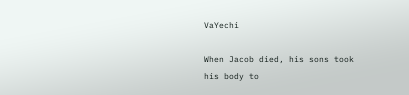VaYechi

When Jacob died, his sons took his body to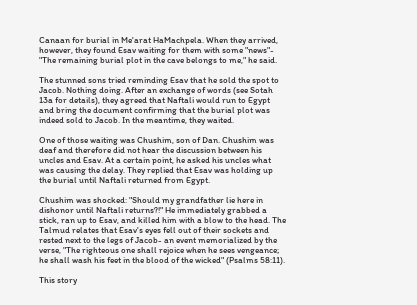Canaan for burial in Me'arat HaMachpela. When they arrived, however, they found Esav waiting for them with some "news"- "The remaining burial plot in the cave belongs to me," he said.

The stunned sons tried reminding Esav that he sold the spot to Jacob. Nothing doing. After an exchange of words (see Sotah 13a for details), they agreed that Naftali would run to Egypt and bring the document confirming that the burial plot was indeed sold to Jacob. In the meantime, they waited.

One of those waiting was Chushim, son of Dan. Chushim was deaf and therefore did not hear the discussion between his uncles and Esav. At a certain point, he asked his uncles what was causing the delay. They replied that Esav was holding up the burial until Naftali returned from Egypt.

Chushim was shocked: "Should my grandfather lie here in dishonor until Naftali returns?!" He immediately grabbed a stick, ran up to Esav, and killed him with a blow to the head. The Talmud relates that Esav's eyes fell out of their sockets and rested next to the legs of Jacob- an event memorialized by the verse, "The righteous one shall rejoice when he sees vengeance; he shall wash his feet in the blood of the wicked" (Psalms 58:11).

This story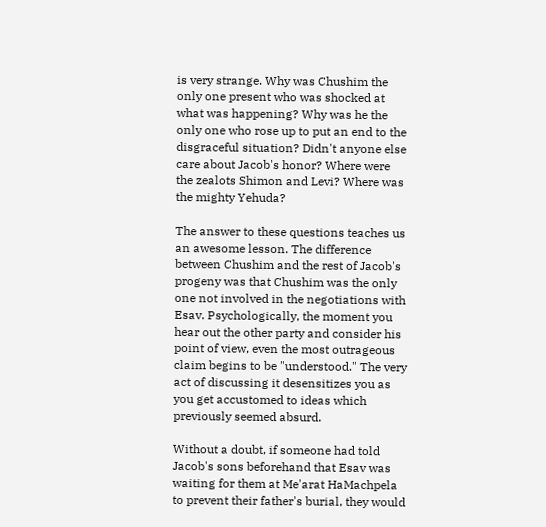is very strange. Why was Chushim the only one present who was shocked at what was happening? Why was he the only one who rose up to put an end to the disgraceful situation? Didn't anyone else care about Jacob's honor? Where were the zealots Shimon and Levi? Where was the mighty Yehuda?

The answer to these questions teaches us an awesome lesson. The difference between Chushim and the rest of Jacob's progeny was that Chushim was the only one not involved in the negotiations with Esav. Psychologically, the moment you hear out the other party and consider his point of view, even the most outrageous claim begins to be "understood." The very act of discussing it desensitizes you as you get accustomed to ideas which previously seemed absurd.

Without a doubt, if someone had told Jacob's sons beforehand that Esav was waiting for them at Me'arat HaMachpela to prevent their father's burial, they would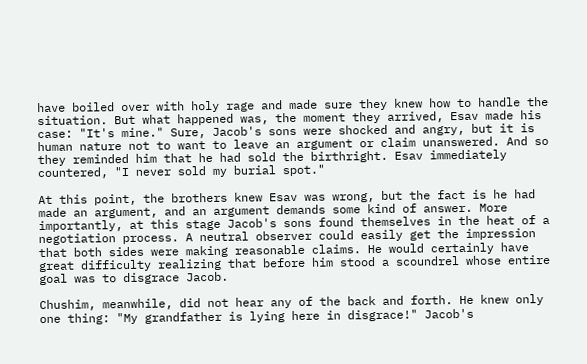have boiled over with holy rage and made sure they knew how to handle the situation. But what happened was, the moment they arrived, Esav made his case: "It's mine." Sure, Jacob's sons were shocked and angry, but it is human nature not to want to leave an argument or claim unanswered. And so they reminded him that he had sold the birthright. Esav immediately countered, "I never sold my burial spot."

At this point, the brothers knew Esav was wrong, but the fact is he had made an argument, and an argument demands some kind of answer. More importantly, at this stage Jacob's sons found themselves in the heat of a negotiation process. A neutral observer could easily get the impression that both sides were making reasonable claims. He would certainly have great difficulty realizing that before him stood a scoundrel whose entire goal was to disgrace Jacob.

Chushim, meanwhile, did not hear any of the back and forth. He knew only one thing: "My grandfather is lying here in disgrace!" Jacob's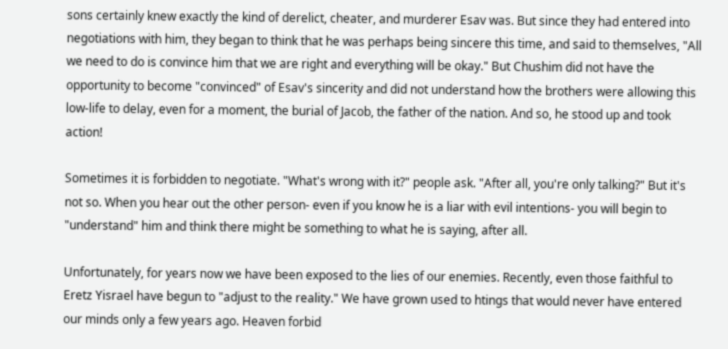sons certainly knew exactly the kind of derelict, cheater, and murderer Esav was. But since they had entered into negotiations with him, they began to think that he was perhaps being sincere this time, and said to themselves, "All we need to do is convince him that we are right and everything will be okay." But Chushim did not have the opportunity to become "convinced" of Esav's sincerity and did not understand how the brothers were allowing this low-life to delay, even for a moment, the burial of Jacob, the father of the nation. And so, he stood up and took action!

Sometimes it is forbidden to negotiate. "What's wrong with it?" people ask. "After all, you're only talking?" But it's not so. When you hear out the other person- even if you know he is a liar with evil intentions- you will begin to "understand" him and think there might be something to what he is saying, after all.

Unfortunately, for years now we have been exposed to the lies of our enemies. Recently, even those faithful to Eretz Yisrael have begun to "adjust to the reality." We have grown used to htings that would never have entered our minds only a few years ago. Heaven forbid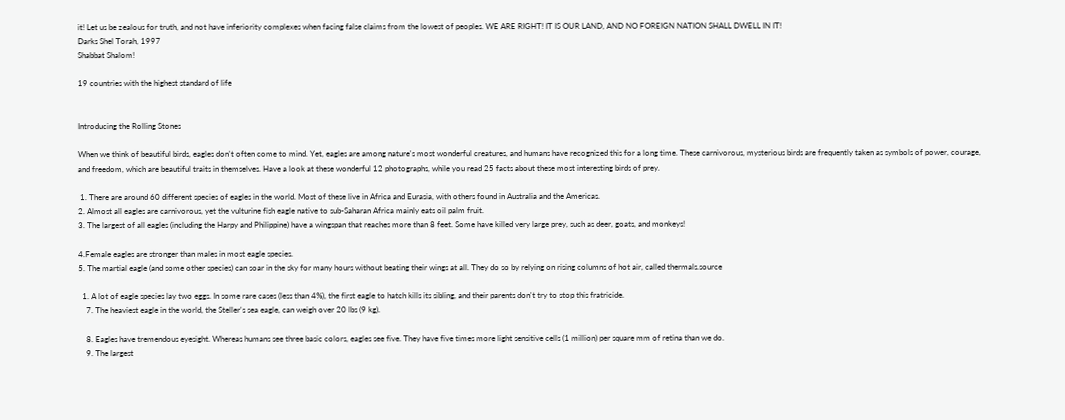it! Let us be zealous for truth, and not have inferiority complexes when facing false claims from the lowest of peoples. WE ARE RIGHT! IT IS OUR LAND, AND NO FOREIGN NATION SHALL DWELL IN IT!
Darks Shel Torah, 1997
Shabbat Shalom!

19 countries with the highest standard of life


Introducing the Rolling Stones

When we think of beautiful birds, eagles don't often come to mind. Yet, eagles are among nature's most wonderful creatures, and humans have recognized this for a long time. These carnivorous, mysterious birds are frequently taken as symbols of power, courage, and freedom, which are beautiful traits in themselves. Have a look at these wonderful 12 photographs, while you read 25 facts about these most interesting birds of prey.

 1. There are around 60 different species of eagles in the world. Most of these live in Africa and Eurasia, with others found in Australia and the Americas.
2. Almost all eagles are carnivorous, yet the vulturine fish eagle native to sub-Saharan Africa mainly eats oil palm fruit.
3. The largest of all eagles (including the Harpy and Philippine) have a wingspan that reaches more than 8 feet. Some have killed very large prey, such as deer, goats, and monkeys!

4.Female eagles are stronger than males in most eagle species.
5. The martial eagle (and some other species) can soar in the sky for many hours without beating their wings at all. They do so by relying on rising columns of hot air, called thermals.source

  1. A lot of eagle species lay two eggs. In some rare cases (less than 4%), the first eagle to hatch kills its sibling, and their parents don't try to stop this fratricide.
    7. The heaviest eagle in the world, the Steller's sea eagle, can weigh over 20 lbs (9 kg).

    8. Eagles have tremendous eyesight. Whereas humans see three basic colors, eagles see five. They have five times more light sensitive cells (1 million) per square mm of retina than we do.
    9. The largest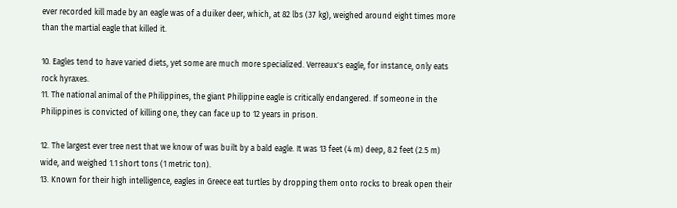ever recorded kill made by an eagle was of a duiker deer, which, at 82 lbs (37 kg), weighed around eight times more than the martial eagle that killed it.

10. Eagles tend to have varied diets, yet some are much more specialized. Verreaux's eagle, for instance, only eats rock hyraxes.
11. The national animal of the Philippines, the giant Philippine eagle is critically endangered. If someone in the Philippines is convicted of killing one, they can face up to 12 years in prison.

12. The largest ever tree nest that we know of was built by a bald eagle. It was 13 feet (4 m) deep, 8.2 feet (2.5 m) wide, and weighed 1.1 short tons (1 metric ton).
13. Known for their high intelligence, eagles in Greece eat turtles by dropping them onto rocks to break open their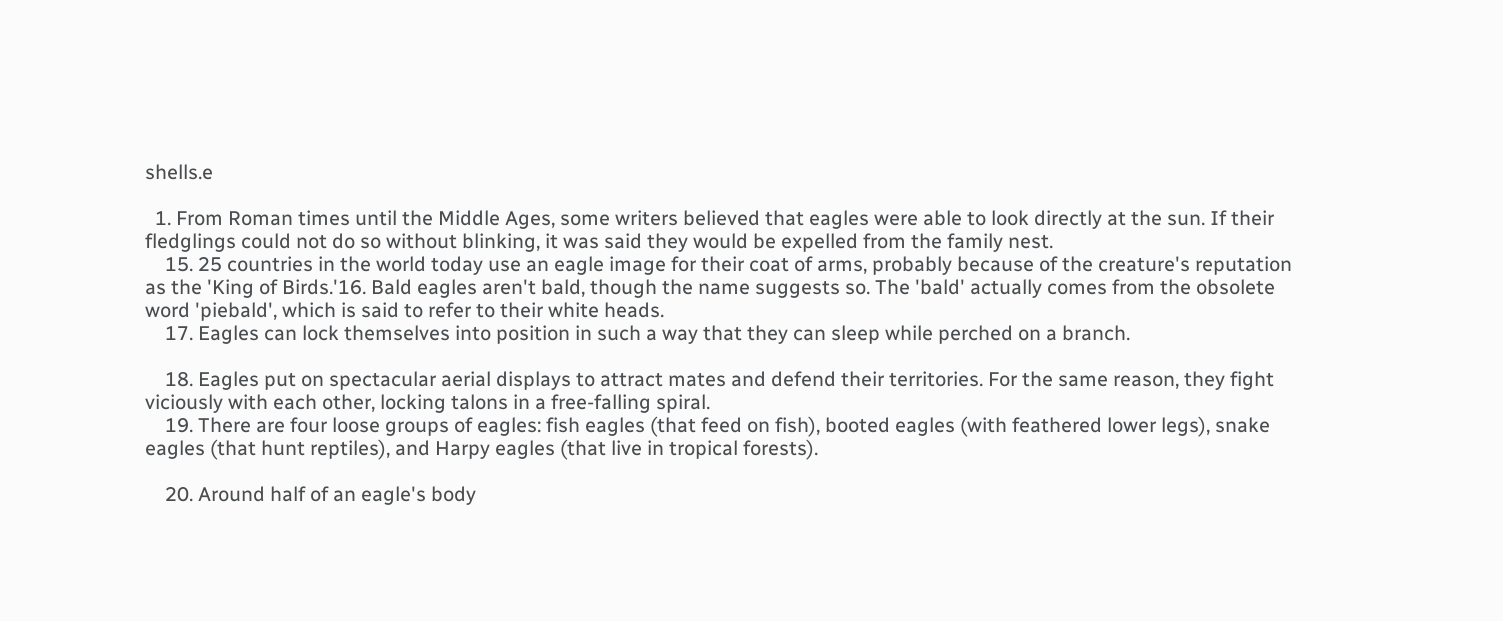shells.e

  1. From Roman times until the Middle Ages, some writers believed that eagles were able to look directly at the sun. If their fledglings could not do so without blinking, it was said they would be expelled from the family nest.
    15. 25 countries in the world today use an eagle image for their coat of arms, probably because of the creature's reputation as the 'King of Birds.'16. Bald eagles aren't bald, though the name suggests so. The 'bald' actually comes from the obsolete word 'piebald', which is said to refer to their white heads.
    17. Eagles can lock themselves into position in such a way that they can sleep while perched on a branch.

    18. Eagles put on spectacular aerial displays to attract mates and defend their territories. For the same reason, they fight viciously with each other, locking talons in a free-falling spiral.
    19. There are four loose groups of eagles: fish eagles (that feed on fish), booted eagles (with feathered lower legs), snake eagles (that hunt reptiles), and Harpy eagles (that live in tropical forests).

    20. Around half of an eagle's body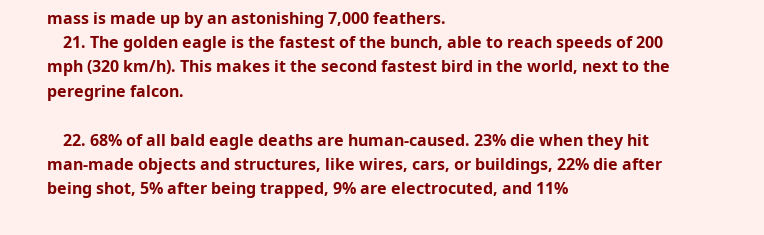mass is made up by an astonishing 7,000 feathers.
    21. The golden eagle is the fastest of the bunch, able to reach speeds of 200 mph (320 km/h). This makes it the second fastest bird in the world, next to the peregrine falcon.

    22. 68% of all bald eagle deaths are human-caused. 23% die when they hit man-made objects and structures, like wires, cars, or buildings, 22% die after being shot, 5% after being trapped, 9% are electrocuted, and 11%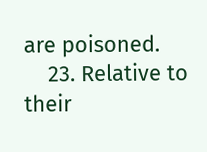are poisoned.
    23. Relative to their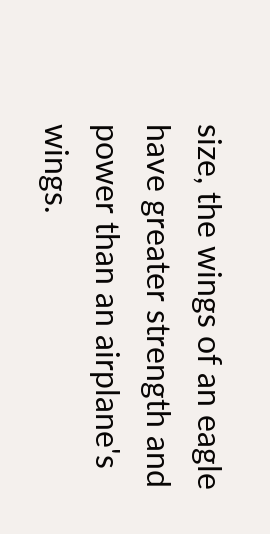size, the wings of an eagle have greater strength and power than an airplane's wings.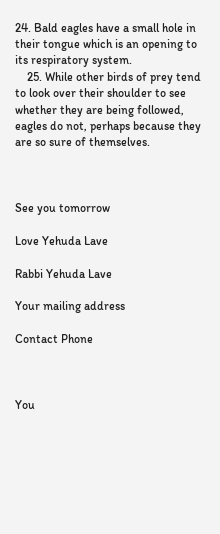24. Bald eagles have a small hole in their tongue which is an opening to its respiratory system.
    25. While other birds of prey tend to look over their shoulder to see whether they are being followed, eagles do not, perhaps because they are so sure of themselves.



See you tomorrow

Love Yehuda Lave

Rabbi Yehuda Lave

Your mailing address

Contact Phone



You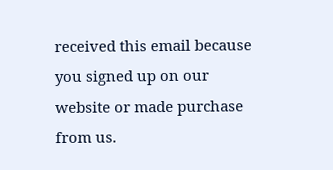received this email because you signed up on our website or made purchase from us.